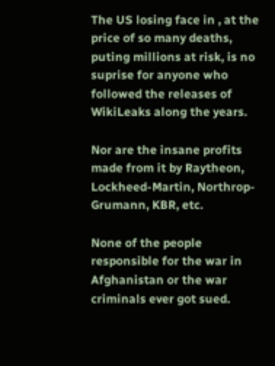The US losing face in , at the price of so many deaths, puting millions at risk, is no suprise for anyone who followed the releases of WikiLeaks along the years.

Nor are the insane profits made from it by Raytheon, Lockheed-Martin, Northrop-Grumann, KBR, etc.

None of the people responsible for the war in Afghanistan or the war criminals ever got sued.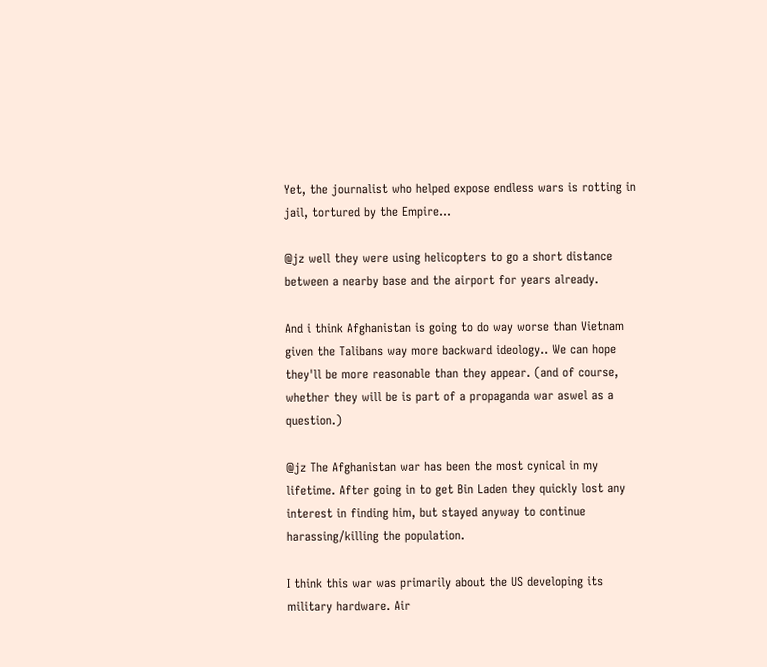Yet, the journalist who helped expose endless wars is rotting in jail, tortured by the Empire...

@jz well they were using helicopters to go a short distance between a nearby base and the airport for years already.

And i think Afghanistan is going to do way worse than Vietnam given the Talibans way more backward ideology.. We can hope they'll be more reasonable than they appear. (and of course, whether they will be is part of a propaganda war aswel as a question.)

@jz The Afghanistan war has been the most cynical in my lifetime. After going in to get Bin Laden they quickly lost any interest in finding him, but stayed anyway to continue harassing/killing the population.

I think this war was primarily about the US developing its military hardware. Air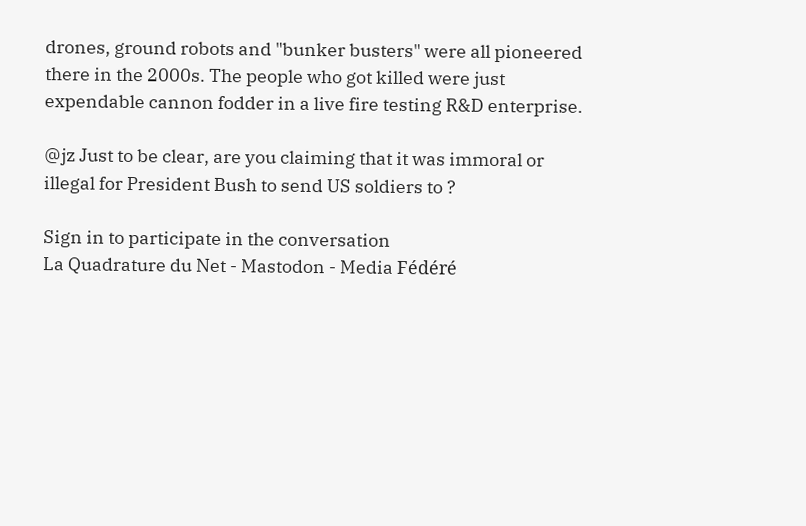drones, ground robots and "bunker busters" were all pioneered there in the 2000s. The people who got killed were just expendable cannon fodder in a live fire testing R&D enterprise.

@jz Just to be clear, are you claiming that it was immoral or illegal for President Bush to send US soldiers to ?

Sign in to participate in the conversation
La Quadrature du Net - Mastodon - Media Fédéré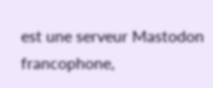est une serveur Mastodon francophone,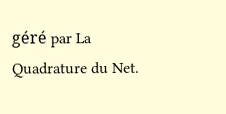géré par La Quadrature du Net.